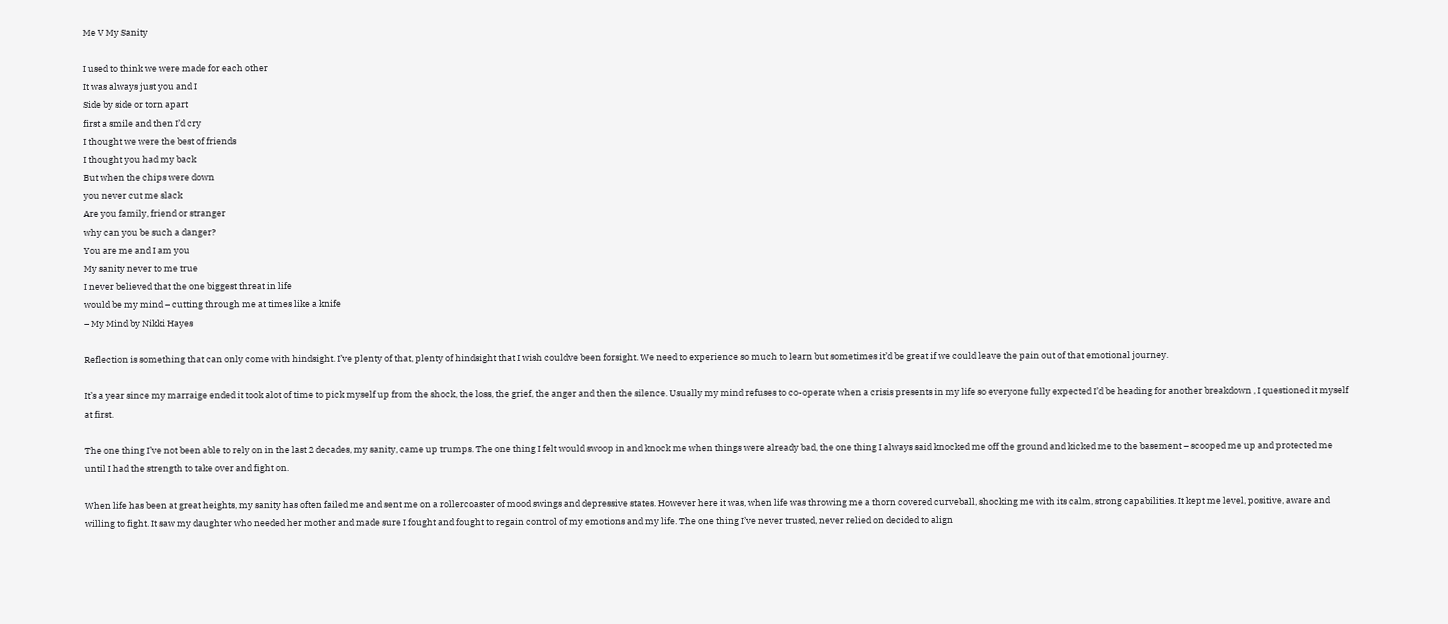Me V My Sanity

I used to think we were made for each other
It was always just you and I
Side by side or torn apart
first a smile and then I’d cry
I thought we were the best of friends
I thought you had my back
But when the chips were down
you never cut me slack
Are you family, friend or stranger
why can you be such a danger?
You are me and I am you
My sanity never to me true
I never believed that the one biggest threat in life
would be my mind – cutting through me at times like a knife
– My Mind by Nikki Hayes

Reflection is something that can only come with hindsight. I’ve plenty of that, plenty of hindsight that I wish couldve been forsight. We need to experience so much to learn but sometimes it’d be great if we could leave the pain out of that emotional journey.

It’s a year since my marraige ended it took alot of time to pick myself up from the shock, the loss, the grief, the anger and then the silence. Usually my mind refuses to co-operate when a crisis presents in my life so everyone fully expected I’d be heading for another breakdown , I questioned it myself at first.

The one thing I’ve not been able to rely on in the last 2 decades, my sanity, came up trumps. The one thing I felt would swoop in and knock me when things were already bad, the one thing I always said knocked me off the ground and kicked me to the basement – scooped me up and protected me until I had the strength to take over and fight on.

When life has been at great heights, my sanity has often failed me and sent me on a rollercoaster of mood swings and depressive states. However here it was, when life was throwing me a thorn covered curveball, shocking me with its calm, strong capabilities. It kept me level, positive, aware and willing to fight. It saw my daughter who needed her mother and made sure I fought and fought to regain control of my emotions and my life. The one thing I’ve never trusted, never relied on decided to align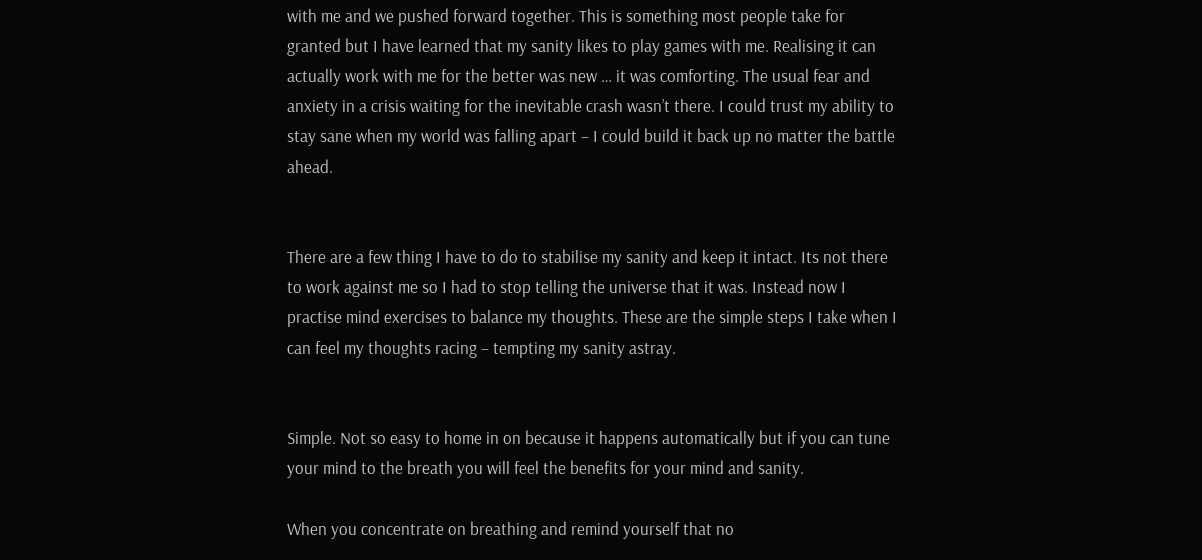with me and we pushed forward together. This is something most people take for granted but I have learned that my sanity likes to play games with me. Realising it can actually work with me for the better was new … it was comforting. The usual fear and anxiety in a crisis waiting for the inevitable crash wasn’t there. I could trust my ability to stay sane when my world was falling apart – I could build it back up no matter the battle ahead.


There are a few thing I have to do to stabilise my sanity and keep it intact. Its not there to work against me so I had to stop telling the universe that it was. Instead now I practise mind exercises to balance my thoughts. These are the simple steps I take when I can feel my thoughts racing – tempting my sanity astray.


Simple. Not so easy to home in on because it happens automatically but if you can tune your mind to the breath you will feel the benefits for your mind and sanity.

When you concentrate on breathing and remind yourself that no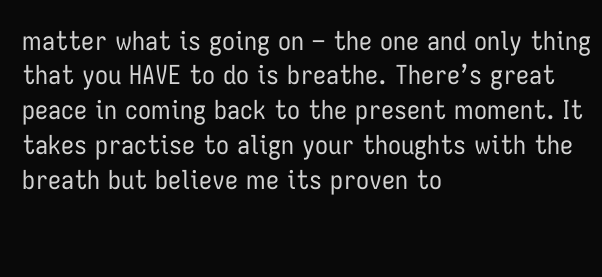matter what is going on – the one and only thing that you HAVE to do is breathe. There’s great peace in coming back to the present moment. It takes practise to align your thoughts with the breath but believe me its proven to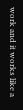work and it works like a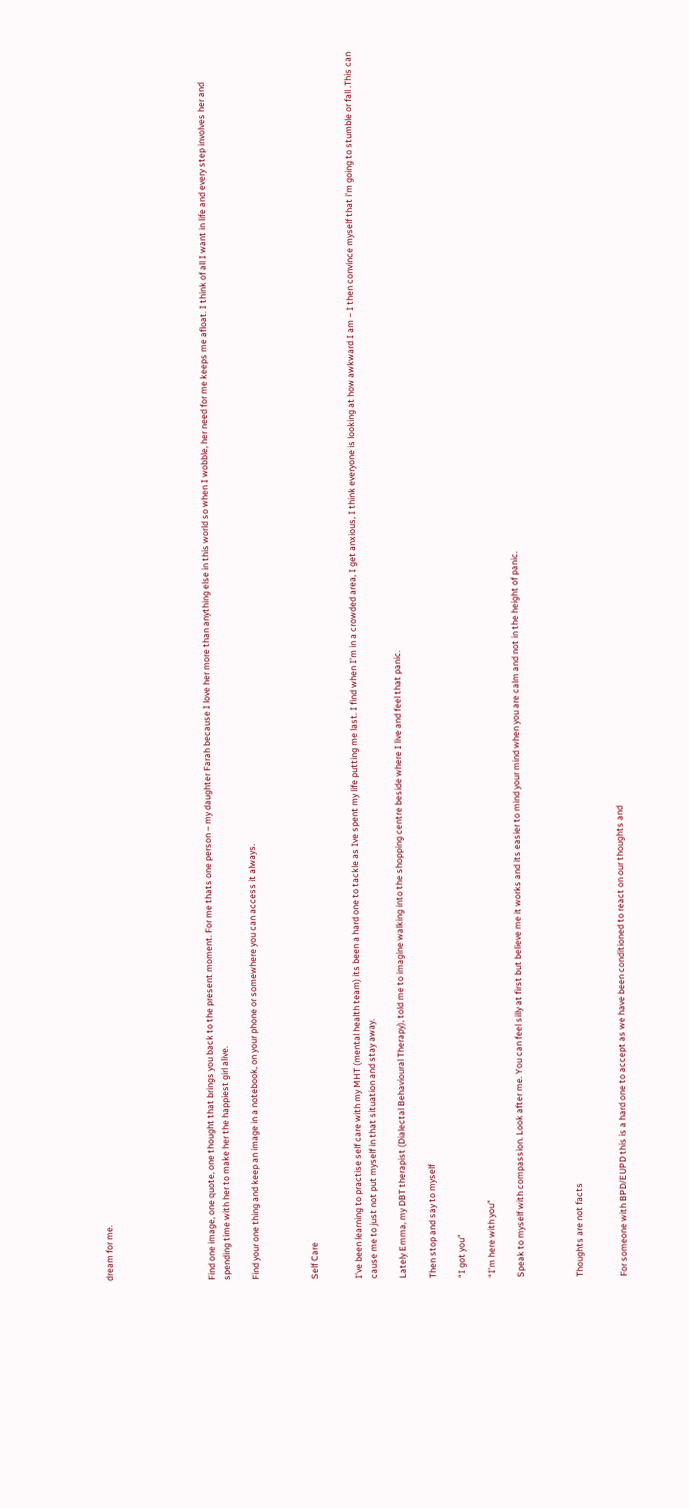dream for me.






Find one image, one quote, one thought that brings you back to the present moment. For me thats one person – my daughter Farah because I love her more than anything else in this world so when I wobble, her need for me keeps me afloat. I think of all I want in life and every step involves her and spending time with her to make her the happiest girl alive.

Find your one thing and keep an image in a notebook, on your phone or somewhere you can access it always.



Self Care


I’ve been learning to practise self care with my MHT (mental health team) its been a hard one to tackle as Ive spent my life putting me last. I find when I’m in a crowded area, I get anxious, I think everyone is looking at how awkward I am – I then convince myself that i’m going to stumble or fall .This can cause me to just not put myself in that situation and stay away.

Lately Emma, my DBT therapist (Dialectal Behavioural Therapy), told me to imagine walking into the shopping centre beside where I live and feel that panic.

Then stop and say to myself

“I got you”

“I’m here with you”

Speak to myself with compassion. Look after me. You can feel silly at first but believe me it works and its easier to mind your mind when you are calm and not in the height of panic.



Thoughts are not facts


For someone with BPD/EUPD this is a hard one to accept as we have been conditioned to react on our thoughts and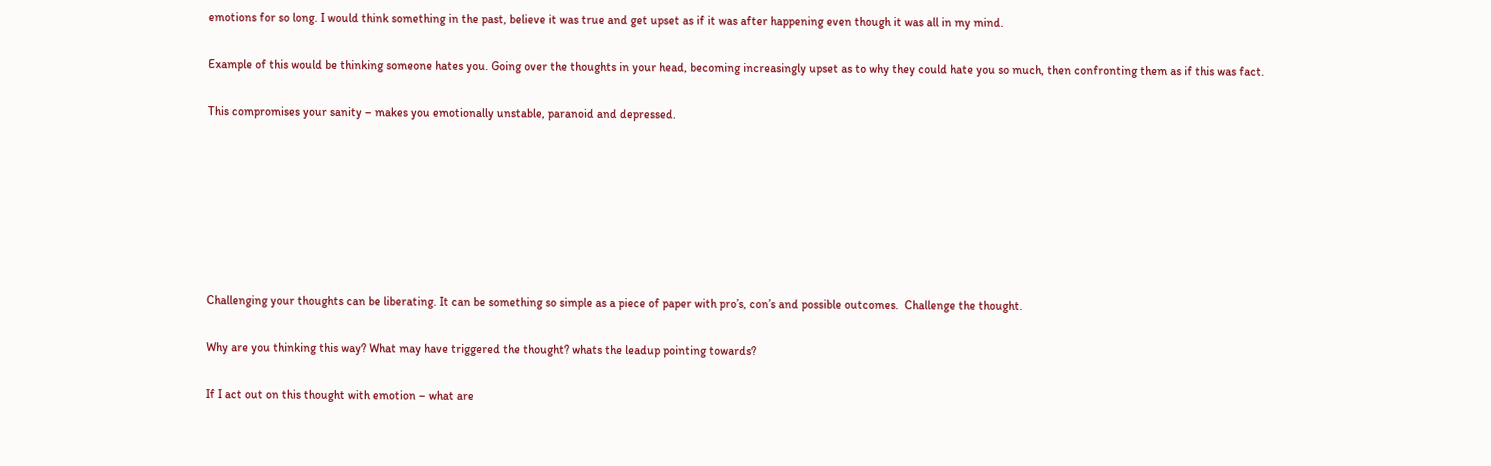emotions for so long. I would think something in the past, believe it was true and get upset as if it was after happening even though it was all in my mind.

Example of this would be thinking someone hates you. Going over the thoughts in your head, becoming increasingly upset as to why they could hate you so much, then confronting them as if this was fact.

This compromises your sanity – makes you emotionally unstable, paranoid and depressed.







Challenging your thoughts can be liberating. It can be something so simple as a piece of paper with pro’s, con’s and possible outcomes.  Challenge the thought.

Why are you thinking this way? What may have triggered the thought? whats the leadup pointing towards?

If I act out on this thought with emotion – what are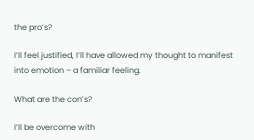the pro’s?

I’ll feel justified, I’ll have allowed my thought to manifest into emotion – a familiar feeling.

What are the con’s?

I’ll be overcome with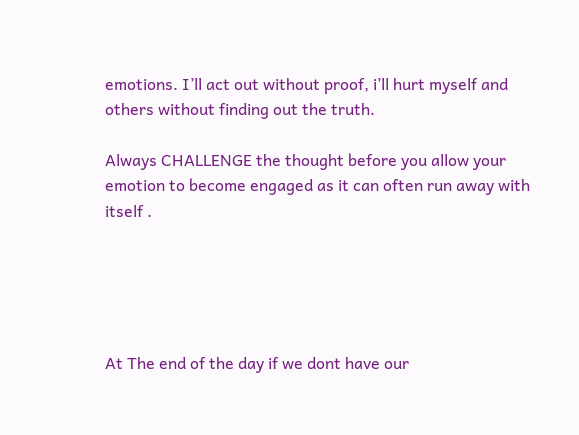emotions. I’ll act out without proof, i’ll hurt myself and others without finding out the truth.

Always CHALLENGE the thought before you allow your emotion to become engaged as it can often run away with itself .





At The end of the day if we dont have our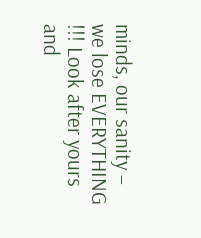minds, our sanity – we lose EVERYTHING !!! Look after yours and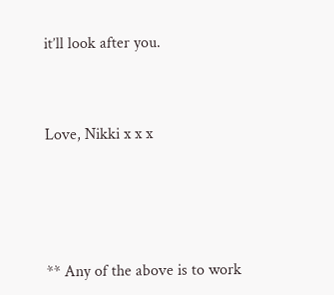it’ll look after you.



Love, Nikki x x x





** Any of the above is to work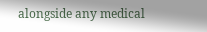alongside any medical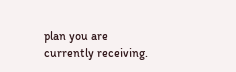plan you are currently receiving.